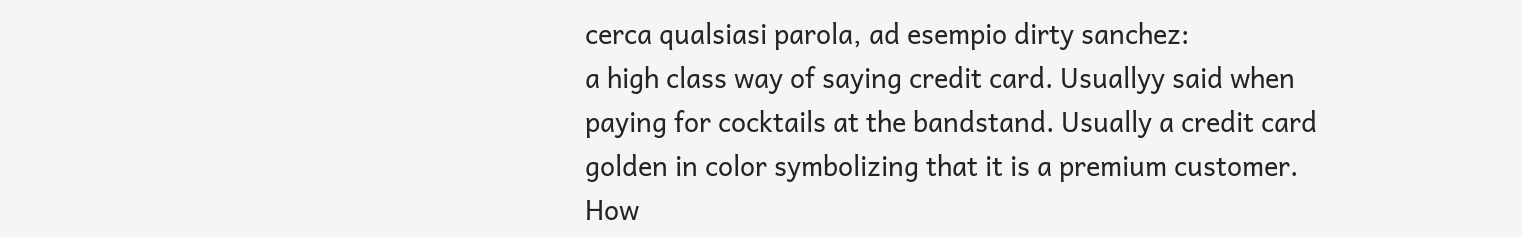cerca qualsiasi parola, ad esempio dirty sanchez:
a high class way of saying credit card. Usuallyy said when paying for cocktails at the bandstand. Usually a credit card golden in color symbolizing that it is a premium customer.
How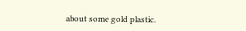about some gold plastic.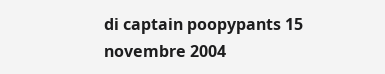di captain poopypants 15 novembre 2004